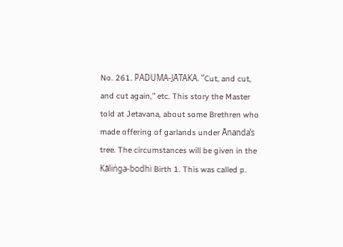No. 261. PADUMA-JĀTAKA. “Cut, and cut, and cut again,” etc. This story the Master told at Jetavana, about some Brethren who made offering of garlands under Ānanda’s tree. The circumstances will be given in the Kāliṅga-bodhi Birth 1. This was called p.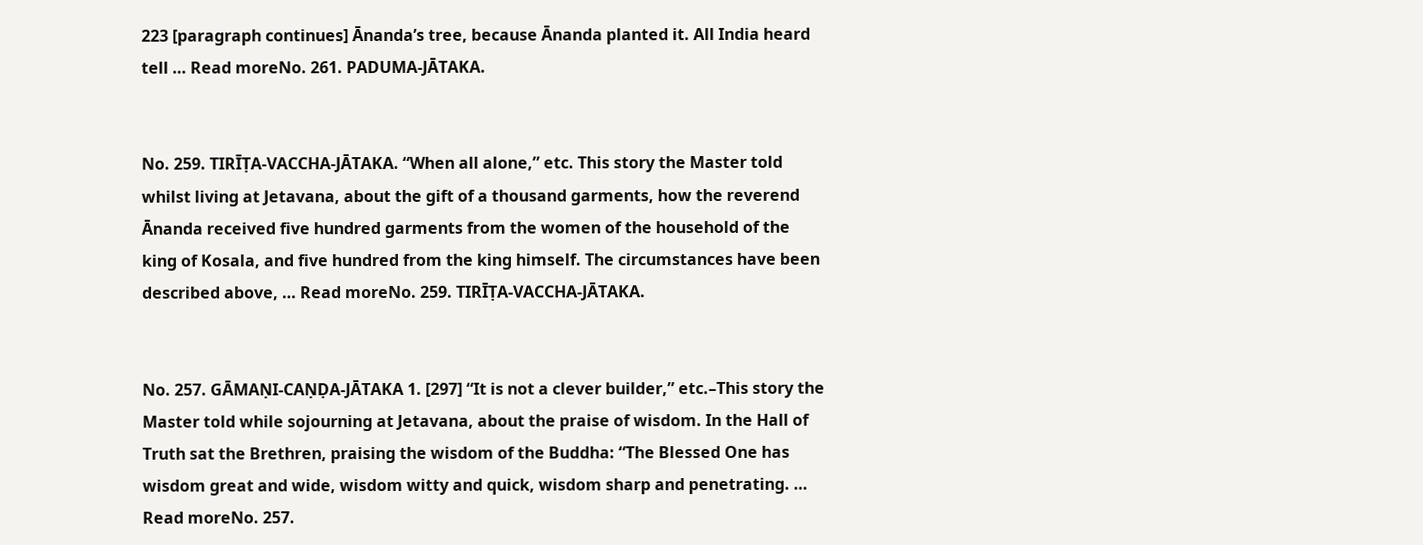223 [paragraph continues] Ānanda’s tree, because Ānanda planted it. All India heard tell … Read moreNo. 261. PADUMA-JĀTAKA.


No. 259. TIRĪṬA-VACCHA-JĀTAKA. “When all alone,” etc. This story the Master told whilst living at Jetavana, about the gift of a thousand garments, how the reverend Ānanda received five hundred garments from the women of the household of the king of Kosala, and five hundred from the king himself. The circumstances have been described above, … Read moreNo. 259. TIRĪṬA-VACCHA-JĀTAKA.


No. 257. GĀMAṆI-CAṆḌA-JĀTAKA 1. [297] “It is not a clever builder,” etc.–This story the Master told while sojourning at Jetavana, about the praise of wisdom. In the Hall of Truth sat the Brethren, praising the wisdom of the Buddha: “The Blessed One has wisdom great and wide, wisdom witty and quick, wisdom sharp and penetrating. … Read moreNo. 257.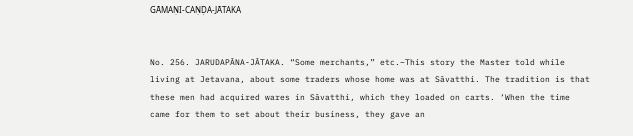GĀMAṆI-CAṆḌA-JĀTAKA


No. 256. JARUDAPĀNA-JĀTAKA. “Some merchants,” etc.–This story the Master told while living at Jetavana, about some traders whose home was at Sāvatthi. The tradition is that these men had acquired wares in Sāvatthi, which they loaded on carts. ‘When the time came for them to set about their business, they gave an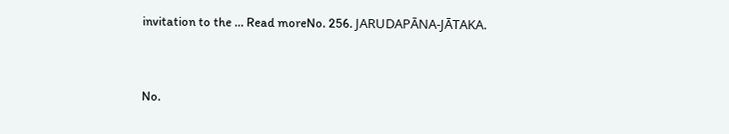invitation to the … Read moreNo. 256. JARUDAPĀNA-JĀTAKA.


No.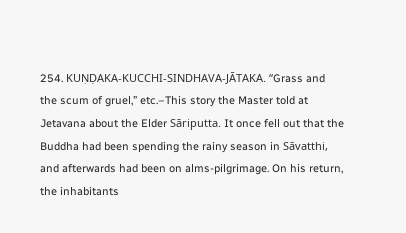254. KUṆḌAKA-KUCCHI-SINDHAVA-JĀTAKA. “Grass and the scum of gruel,” etc.–This story the Master told at Jetavana about the Elder Sāriputta. It once fell out that the Buddha had been spending the rainy season in Sāvatthi, and afterwards had been on alms-pilgrimage. On his return, the inhabitants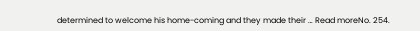determined to welcome his home-coming and they made their … Read moreNo. 254.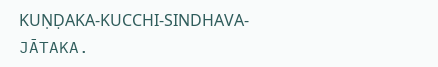KUṆḌAKA-KUCCHI-SINDHAVA-JĀTAKA.